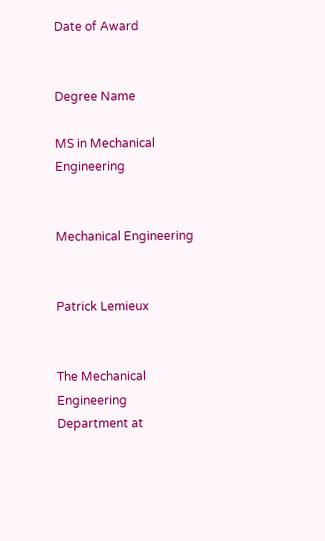Date of Award


Degree Name

MS in Mechanical Engineering


Mechanical Engineering


Patrick Lemieux


The Mechanical Engineering Department at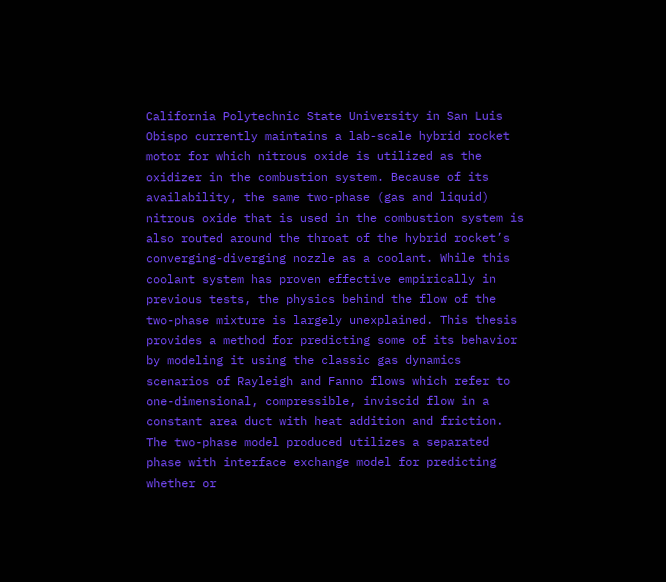California Polytechnic State University in San Luis Obispo currently maintains a lab-scale hybrid rocket motor for which nitrous oxide is utilized as the oxidizer in the combustion system. Because of its availability, the same two-phase (gas and liquid) nitrous oxide that is used in the combustion system is also routed around the throat of the hybrid rocket’s converging-diverging nozzle as a coolant. While this coolant system has proven effective empirically in previous tests, the physics behind the flow of the two-phase mixture is largely unexplained. This thesis provides a method for predicting some of its behavior by modeling it using the classic gas dynamics scenarios of Rayleigh and Fanno flows which refer to one-dimensional, compressible, inviscid flow in a constant area duct with heat addition and friction. The two-phase model produced utilizes a separated phase with interface exchange model for predicting whether or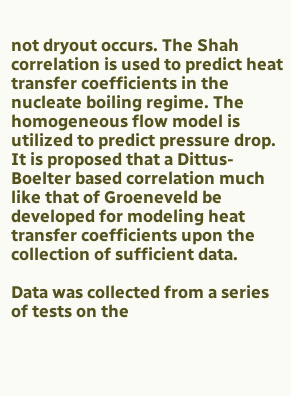not dryout occurs. The Shah correlation is used to predict heat transfer coefficients in the nucleate boiling regime. The homogeneous flow model is utilized to predict pressure drop. It is proposed that a Dittus-Boelter based correlation much like that of Groeneveld be developed for modeling heat transfer coefficients upon the collection of sufficient data.

Data was collected from a series of tests on the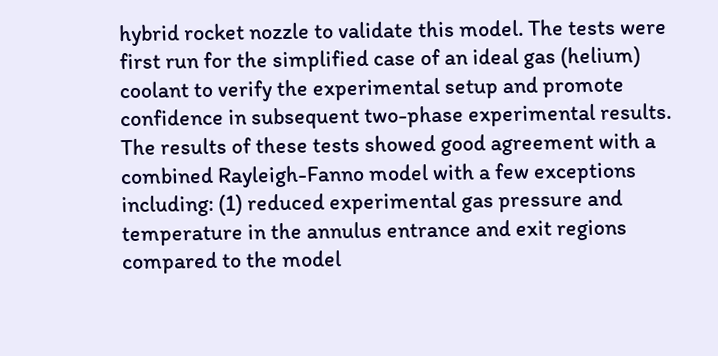hybrid rocket nozzle to validate this model. The tests were first run for the simplified case of an ideal gas (helium) coolant to verify the experimental setup and promote confidence in subsequent two-phase experimental results. The results of these tests showed good agreement with a combined Rayleigh-Fanno model with a few exceptions including: (1) reduced experimental gas pressure and temperature in the annulus entrance and exit regions compared to the model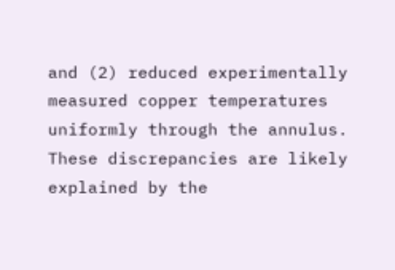and (2) reduced experimentally measured copper temperatures uniformly through the annulus. These discrepancies are likely explained by the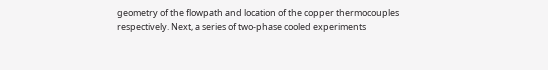geometry of the flowpath and location of the copper thermocouples respectively. Next, a series of two-phase cooled experiments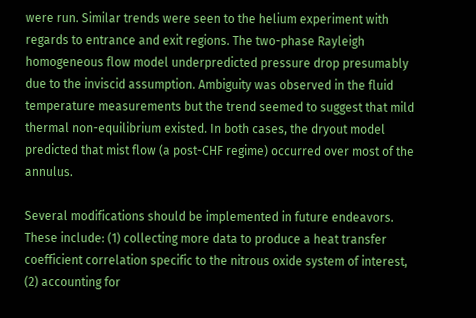were run. Similar trends were seen to the helium experiment with regards to entrance and exit regions. The two-phase Rayleigh homogeneous flow model underpredicted pressure drop presumably due to the inviscid assumption. Ambiguity was observed in the fluid temperature measurements but the trend seemed to suggest that mild thermal non-equilibrium existed. In both cases, the dryout model predicted that mist flow (a post-CHF regime) occurred over most of the annulus.

Several modifications should be implemented in future endeavors. These include: (1) collecting more data to produce a heat transfer coefficient correlation specific to the nitrous oxide system of interest, (2) accounting for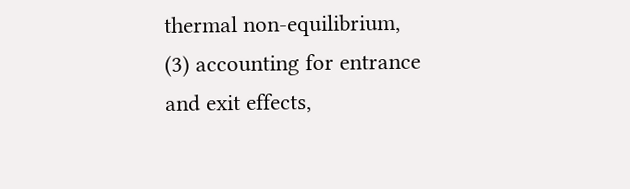thermal non-equilibrium, (3) accounting for entrance and exit effects,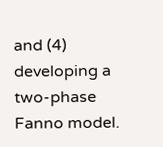and (4) developing a two-phase Fanno model.